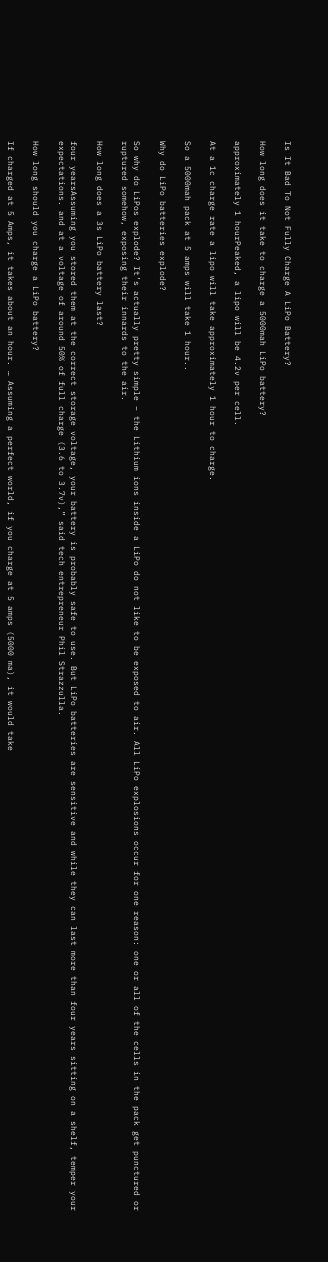Is It Bad To Not Fully Charge A LiPo Battery?

How long does it take to charge a 5000mah LiPo battery?

approximately 1 hourPeaked, a lipo will be 4.2v per cell.

At a 1c charge rate a lipo will take approximately 1 hour to charge.

So a 5000mah pack at 5 amps will take 1 hour..

Why do LiPo batteries explode?

So why do LiPos explode? It’s actually pretty simple – the Lithium ions inside a LiPo do not like to be exposed to air. All LiPo explosions occur for one reason: one or all of the cells in the pack get punctured or ruptured somehow, exposing their innards to the air.

How long does a 3s LiPo battery last?

four yearsAssuming you stored them at the correct storage voltage, your battery is probably safe to use. But LiPo batteries are sensitive and while they can last more than four years sitting on a shelf, temper your expectations. and at a voltage of around 50% of full charge (3.6 to 3.7v),” said tech entrepreneur Phil Strazzulla.

How long should you charge a LiPo battery?

If charged at 5 Amps, it takes about an hour. … Assuming a perfect world, if you charge at 5 amps (5000 ma), it would take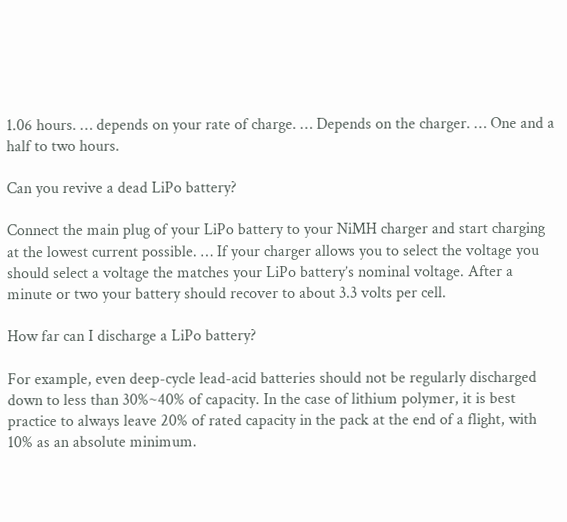1.06 hours. … depends on your rate of charge. … Depends on the charger. … One and a half to two hours.

Can you revive a dead LiPo battery?

Connect the main plug of your LiPo battery to your NiMH charger and start charging at the lowest current possible. … If your charger allows you to select the voltage you should select a voltage the matches your LiPo battery’s nominal voltage. After a minute or two your battery should recover to about 3.3 volts per cell.

How far can I discharge a LiPo battery?

For example, even deep-cycle lead-acid batteries should not be regularly discharged down to less than 30%~40% of capacity. In the case of lithium polymer, it is best practice to always leave 20% of rated capacity in the pack at the end of a flight, with 10% as an absolute minimum.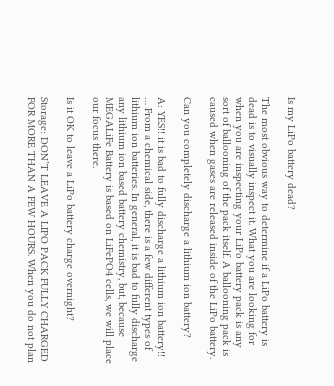Is my LiPo battery dead?

The most obvious way to determine if a LiPo battery is dead is to visually inspect it. What you are looking for when you are inspecting your LiPo battery pack is any sort of ballooning of the pack itself. A ballooning pack is caused when gases are released inside of the LiPo battery.

Can you completely discharge a lithium ion battery?

A: YES!! it is bad to fully discharge a lithium ion battery!! … From a chemical side, there is a few different types of lithium ion batteries. In general, it is bad to fully discharge any lithium ion based battery chemistry, but, because MEGALiFe Battery is based on LiFePO4 cells, we will place our focus there.

Is it OK to leave a LiPo battery charge overnight?

Storage: DON’T LEAVE A LIPO PACK FULLY CHARGED FOR MORE THAN A FEW HOURS. When you do not plan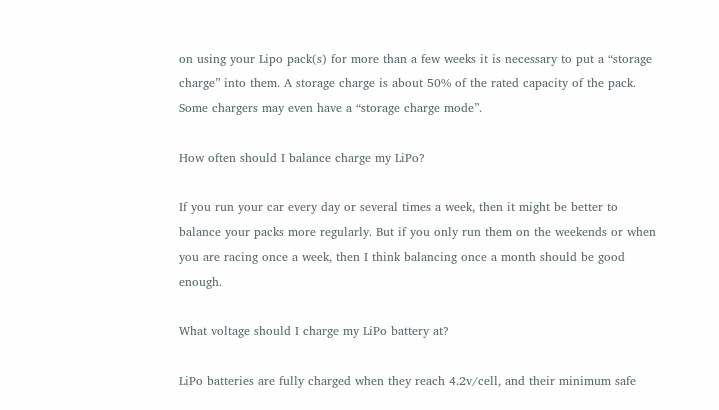on using your Lipo pack(s) for more than a few weeks it is necessary to put a “storage charge” into them. A storage charge is about 50% of the rated capacity of the pack. Some chargers may even have a “storage charge mode”.

How often should I balance charge my LiPo?

If you run your car every day or several times a week, then it might be better to balance your packs more regularly. But if you only run them on the weekends or when you are racing once a week, then I think balancing once a month should be good enough.

What voltage should I charge my LiPo battery at?

LiPo batteries are fully charged when they reach 4.2v/cell, and their minimum safe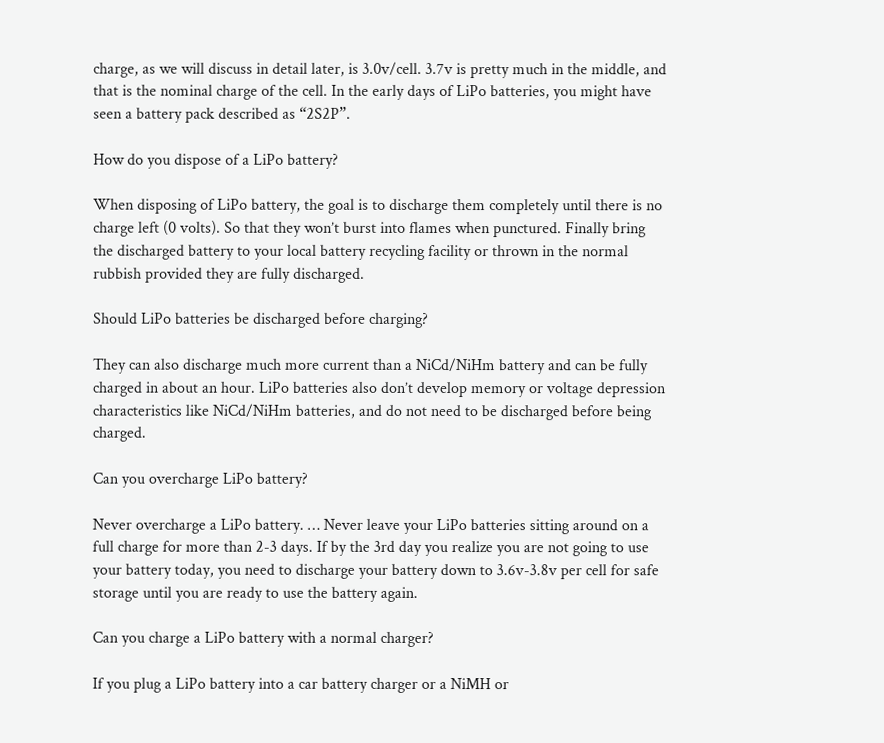charge, as we will discuss in detail later, is 3.0v/cell. 3.7v is pretty much in the middle, and that is the nominal charge of the cell. In the early days of LiPo batteries, you might have seen a battery pack described as “2S2P”.

How do you dispose of a LiPo battery?

When disposing of LiPo battery, the goal is to discharge them completely until there is no charge left (0 volts). So that they won’t burst into flames when punctured. Finally bring the discharged battery to your local battery recycling facility or thrown in the normal rubbish provided they are fully discharged.

Should LiPo batteries be discharged before charging?

They can also discharge much more current than a NiCd/NiHm battery and can be fully charged in about an hour. LiPo batteries also don’t develop memory or voltage depression characteristics like NiCd/NiHm batteries, and do not need to be discharged before being charged.

Can you overcharge LiPo battery?

Never overcharge a LiPo battery. … Never leave your LiPo batteries sitting around on a full charge for more than 2-3 days. If by the 3rd day you realize you are not going to use your battery today, you need to discharge your battery down to 3.6v-3.8v per cell for safe storage until you are ready to use the battery again.

Can you charge a LiPo battery with a normal charger?

If you plug a LiPo battery into a car battery charger or a NiMH or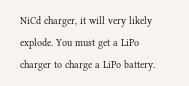NiCd charger, it will very likely explode. You must get a LiPo charger to charge a LiPo battery.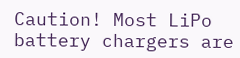Caution! Most LiPo battery chargers are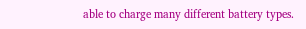able to charge many different battery types.